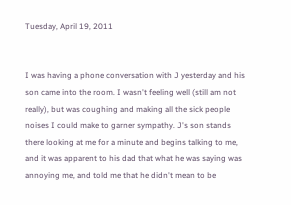Tuesday, April 19, 2011


I was having a phone conversation with J yesterday and his son came into the room. I wasn't feeling well (still am not really), but was coughing and making all the sick people noises I could make to garner sympathy. J's son stands there looking at me for a minute and begins talking to me, and it was apparent to his dad that what he was saying was annoying me, and told me that he didn't mean to be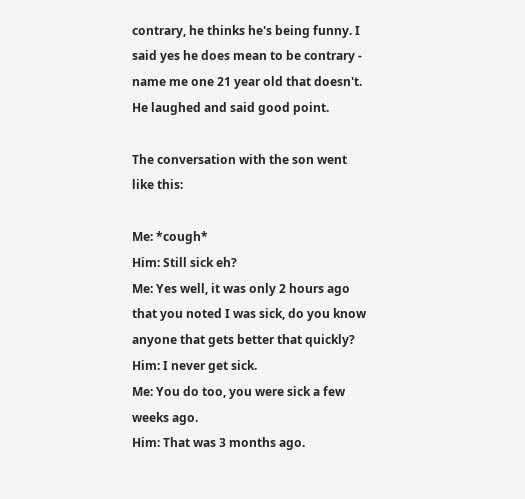contrary, he thinks he's being funny. I said yes he does mean to be contrary - name me one 21 year old that doesn't. He laughed and said good point.

The conversation with the son went like this:

Me: *cough*
Him: Still sick eh?
Me: Yes well, it was only 2 hours ago that you noted I was sick, do you know anyone that gets better that quickly?
Him: I never get sick.
Me: You do too, you were sick a few weeks ago.
Him: That was 3 months ago.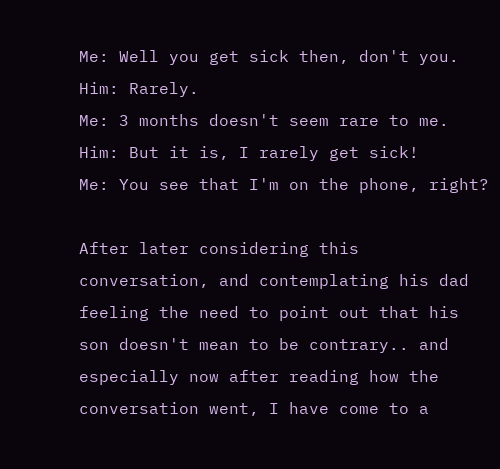Me: Well you get sick then, don't you.
Him: Rarely.
Me: 3 months doesn't seem rare to me.
Him: But it is, I rarely get sick!
Me: You see that I'm on the phone, right?

After later considering this conversation, and contemplating his dad feeling the need to point out that his son doesn't mean to be contrary.. and especially now after reading how the conversation went, I have come to a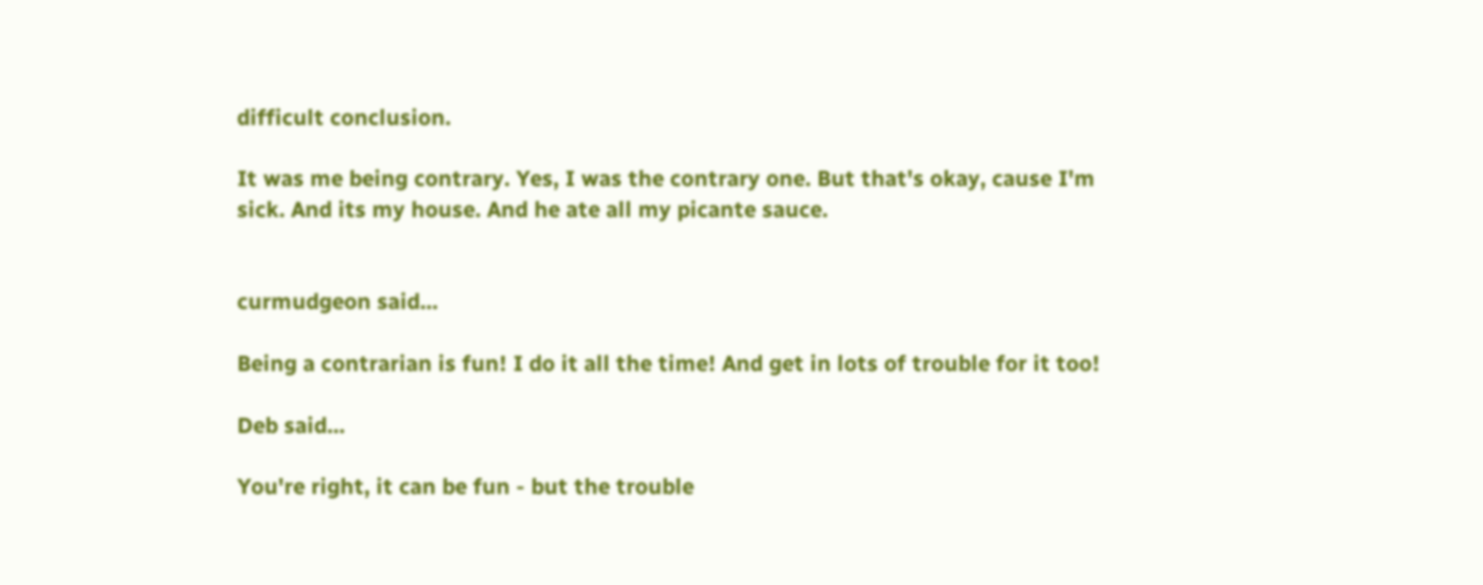difficult conclusion.

It was me being contrary. Yes, I was the contrary one. But that's okay, cause I'm sick. And its my house. And he ate all my picante sauce.


curmudgeon said...

Being a contrarian is fun! I do it all the time! And get in lots of trouble for it too!

Deb said...

You're right, it can be fun - but the trouble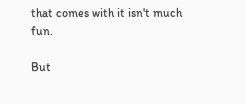that comes with it isn't much fun.

But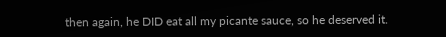then again, he DID eat all my picante sauce, so he deserved it.